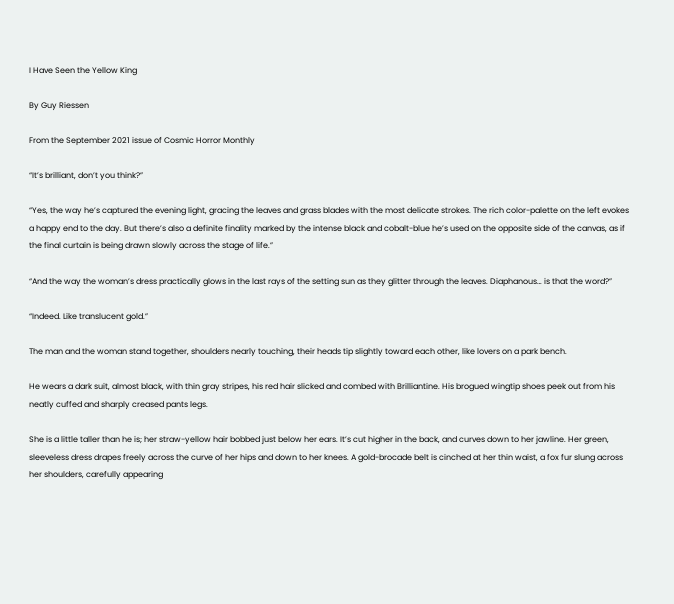I Have Seen the Yellow King

By Guy Riessen

From the September 2021 issue of Cosmic Horror Monthly

“It’s brilliant, don’t you think?”

“Yes, the way he’s captured the evening light, gracing the leaves and grass blades with the most delicate strokes. The rich color-palette on the left evokes a happy end to the day. But there’s also a definite finality marked by the intense black and cobalt-blue he’s used on the opposite side of the canvas, as if the final curtain is being drawn slowly across the stage of life.”

“And the way the woman’s dress practically glows in the last rays of the setting sun as they glitter through the leaves. Diaphanous… is that the word?”

“Indeed. Like translucent gold.”

The man and the woman stand together, shoulders nearly touching, their heads tip slightly toward each other, like lovers on a park bench.

He wears a dark suit, almost black, with thin gray stripes, his red hair slicked and combed with Brilliantine. His brogued wingtip shoes peek out from his neatly cuffed and sharply creased pants legs.

She is a little taller than he is; her straw-yellow hair bobbed just below her ears. It’s cut higher in the back, and curves down to her jawline. Her green, sleeveless dress drapes freely across the curve of her hips and down to her knees. A gold-brocade belt is cinched at her thin waist, a fox fur slung across her shoulders, carefully appearing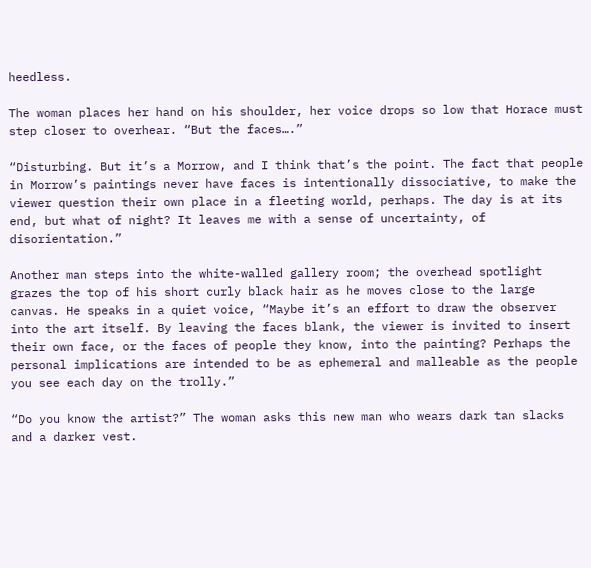heedless.

The woman places her hand on his shoulder, her voice drops so low that Horace must step closer to overhear. “But the faces….”

“Disturbing. But it’s a Morrow, and I think that’s the point. The fact that people in Morrow’s paintings never have faces is intentionally dissociative, to make the viewer question their own place in a fleeting world, perhaps. The day is at its end, but what of night? It leaves me with a sense of uncertainty, of disorientation.”

Another man steps into the white-walled gallery room; the overhead spotlight grazes the top of his short curly black hair as he moves close to the large canvas. He speaks in a quiet voice, “Maybe it’s an effort to draw the observer into the art itself. By leaving the faces blank, the viewer is invited to insert their own face, or the faces of people they know, into the painting? Perhaps the personal implications are intended to be as ephemeral and malleable as the people you see each day on the trolly.”

“Do you know the artist?” The woman asks this new man who wears dark tan slacks and a darker vest.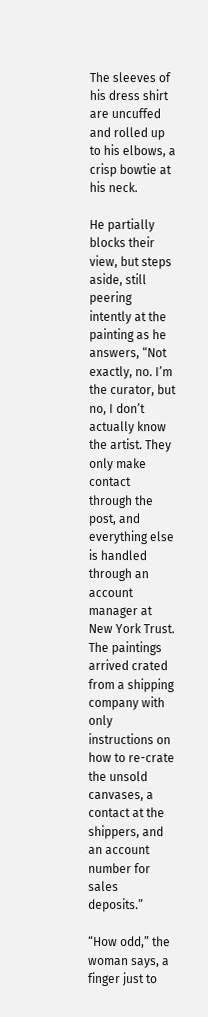The sleeves of his dress shirt are uncuffed and rolled up to his elbows, a crisp bowtie at his neck.

He partially blocks their view, but steps aside, still peering intently at the painting as he answers, “Not exactly, no. I’m the curator, but no, I don’t actually know the artist. They only make contact through the post, and everything else is handled through an account manager at New York Trust. The paintings arrived crated from a shipping company with only instructions on how to re-crate the unsold canvases, a contact at the shippers, and an account number for sales deposits.”

“How odd,” the woman says, a finger just to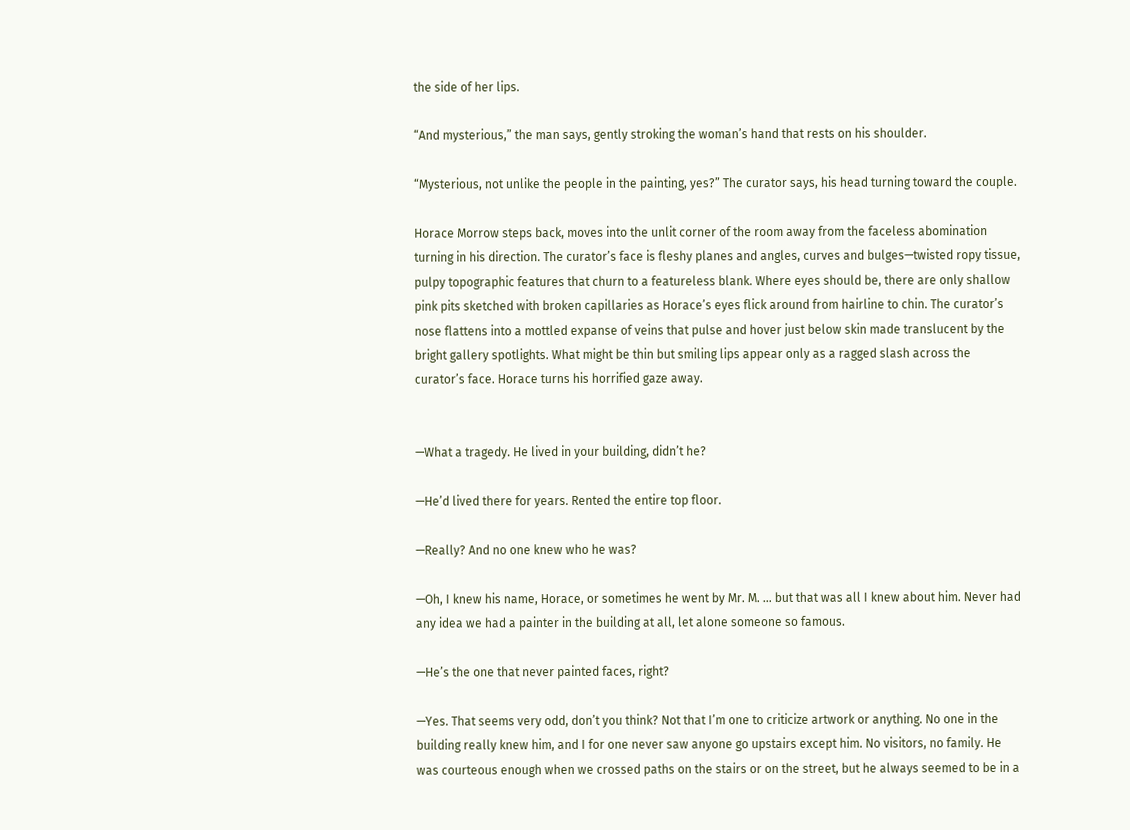the side of her lips.

“And mysterious,” the man says, gently stroking the woman’s hand that rests on his shoulder.

“Mysterious, not unlike the people in the painting, yes?” The curator says, his head turning toward the couple.

Horace Morrow steps back, moves into the unlit corner of the room away from the faceless abomination turning in his direction. The curator’s face is fleshy planes and angles, curves and bulges—twisted ropy tissue, pulpy topographic features that churn to a featureless blank. Where eyes should be, there are only shallow pink pits sketched with broken capillaries as Horace’s eyes flick around from hairline to chin. The curator’s nose flattens into a mottled expanse of veins that pulse and hover just below skin made translucent by the bright gallery spotlights. What might be thin but smiling lips appear only as a ragged slash across the curator’s face. Horace turns his horrified gaze away.


—What a tragedy. He lived in your building, didn’t he?

—He’d lived there for years. Rented the entire top floor.

—Really? And no one knew who he was?

—Oh, I knew his name, Horace, or sometimes he went by Mr. M. … but that was all I knew about him. Never had any idea we had a painter in the building at all, let alone someone so famous.

—He’s the one that never painted faces, right?

—Yes. That seems very odd, don’t you think? Not that I’m one to criticize artwork or anything. No one in the building really knew him, and I for one never saw anyone go upstairs except him. No visitors, no family. He was courteous enough when we crossed paths on the stairs or on the street, but he always seemed to be in a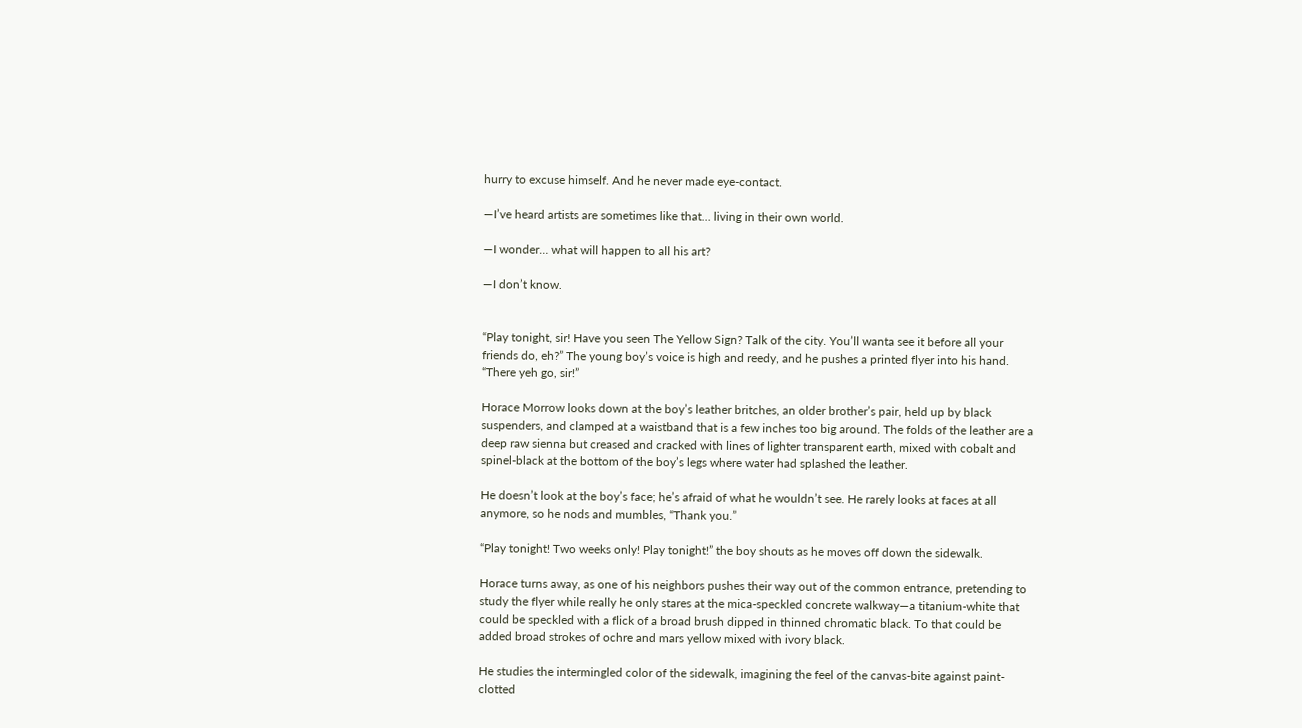hurry to excuse himself. And he never made eye-contact.

—I’ve heard artists are sometimes like that… living in their own world.

—I wonder… what will happen to all his art?

—I don’t know.


“Play tonight, sir! Have you seen The Yellow Sign? Talk of the city. You’ll wanta see it before all your friends do, eh?” The young boy’s voice is high and reedy, and he pushes a printed flyer into his hand. “There yeh go, sir!”

Horace Morrow looks down at the boy’s leather britches, an older brother’s pair, held up by black suspenders, and clamped at a waistband that is a few inches too big around. The folds of the leather are a deep raw sienna but creased and cracked with lines of lighter transparent earth, mixed with cobalt and spinel-black at the bottom of the boy’s legs where water had splashed the leather.

He doesn’t look at the boy’s face; he’s afraid of what he wouldn’t see. He rarely looks at faces at all anymore, so he nods and mumbles, “Thank you.”

“Play tonight! Two weeks only! Play tonight!” the boy shouts as he moves off down the sidewalk.

Horace turns away, as one of his neighbors pushes their way out of the common entrance, pretending to study the flyer while really he only stares at the mica-speckled concrete walkway—a titanium-white that could be speckled with a flick of a broad brush dipped in thinned chromatic black. To that could be added broad strokes of ochre and mars yellow mixed with ivory black.

He studies the intermingled color of the sidewalk, imagining the feel of the canvas-bite against paint-clotted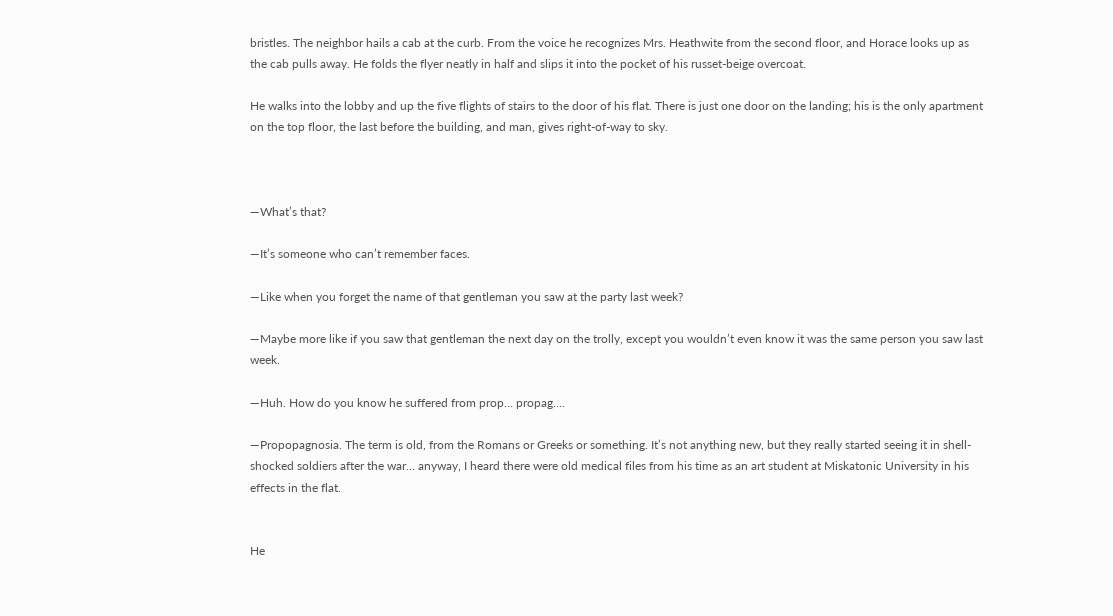bristles. The neighbor hails a cab at the curb. From the voice he recognizes Mrs. Heathwite from the second floor, and Horace looks up as the cab pulls away. He folds the flyer neatly in half and slips it into the pocket of his russet-beige overcoat.

He walks into the lobby and up the five flights of stairs to the door of his flat. There is just one door on the landing; his is the only apartment on the top floor, the last before the building, and man, gives right-of-way to sky.



—What’s that?

—It’s someone who can’t remember faces.

—Like when you forget the name of that gentleman you saw at the party last week?

—Maybe more like if you saw that gentleman the next day on the trolly, except you wouldn’t even know it was the same person you saw last week.

—Huh. How do you know he suffered from prop… propag….

—Propopagnosia. The term is old, from the Romans or Greeks or something. It’s not anything new, but they really started seeing it in shell-shocked soldiers after the war… anyway, I heard there were old medical files from his time as an art student at Miskatonic University in his effects in the flat.


He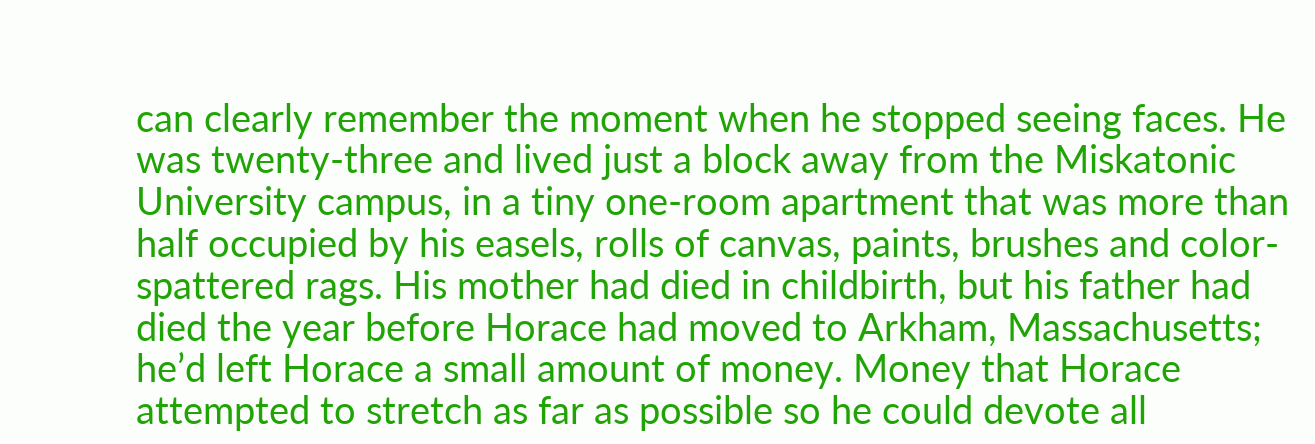can clearly remember the moment when he stopped seeing faces. He was twenty-three and lived just a block away from the Miskatonic University campus, in a tiny one-room apartment that was more than half occupied by his easels, rolls of canvas, paints, brushes and color-spattered rags. His mother had died in childbirth, but his father had died the year before Horace had moved to Arkham, Massachusetts; he’d left Horace a small amount of money. Money that Horace attempted to stretch as far as possible so he could devote all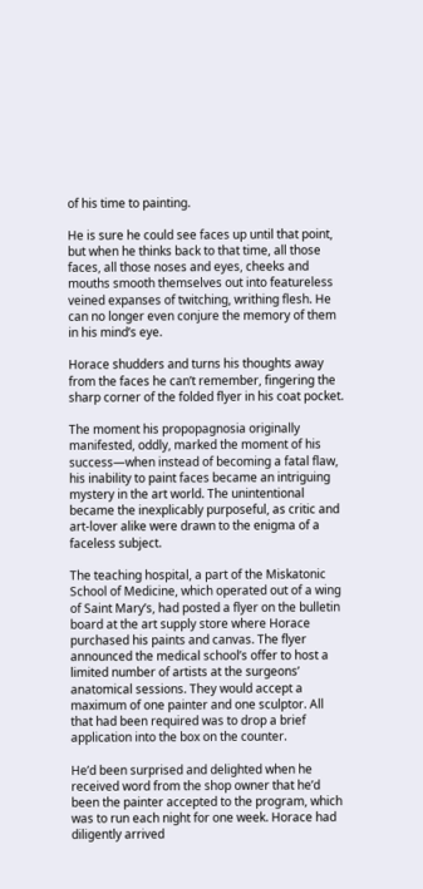of his time to painting.

He is sure he could see faces up until that point, but when he thinks back to that time, all those faces, all those noses and eyes, cheeks and mouths smooth themselves out into featureless veined expanses of twitching, writhing flesh. He can no longer even conjure the memory of them in his mind’s eye.

Horace shudders and turns his thoughts away from the faces he can’t remember, fingering the sharp corner of the folded flyer in his coat pocket.

The moment his propopagnosia originally manifested, oddly, marked the moment of his success—when instead of becoming a fatal flaw, his inability to paint faces became an intriguing mystery in the art world. The unintentional became the inexplicably purposeful, as critic and art-lover alike were drawn to the enigma of a faceless subject.

The teaching hospital, a part of the Miskatonic School of Medicine, which operated out of a wing of Saint Mary’s, had posted a flyer on the bulletin board at the art supply store where Horace purchased his paints and canvas. The flyer announced the medical school’s offer to host a limited number of artists at the surgeons’ anatomical sessions. They would accept a maximum of one painter and one sculptor. All that had been required was to drop a brief application into the box on the counter.

He’d been surprised and delighted when he received word from the shop owner that he’d been the painter accepted to the program, which was to run each night for one week. Horace had diligently arrived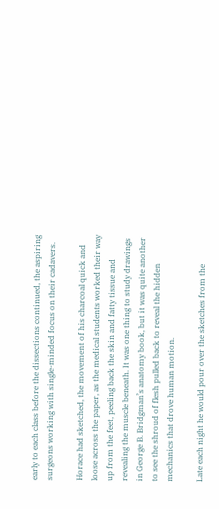early to each class before the dissections continued, the aspiring surgeons working with single-minded focus on their cadavers.

Horace had sketched, the movement of his charcoal quick and loose across the paper, as the medical students worked their way up from the feet, peeling back the skin and fatty tissue and revealing the muscle beneath. It was one thing to study drawings in George B. Bridgman’s anatomy book, but it was quite another to see the shroud of flesh pulled back to reveal the hidden mechanics that drove human motion.

Late each night he would pour over the sketches from the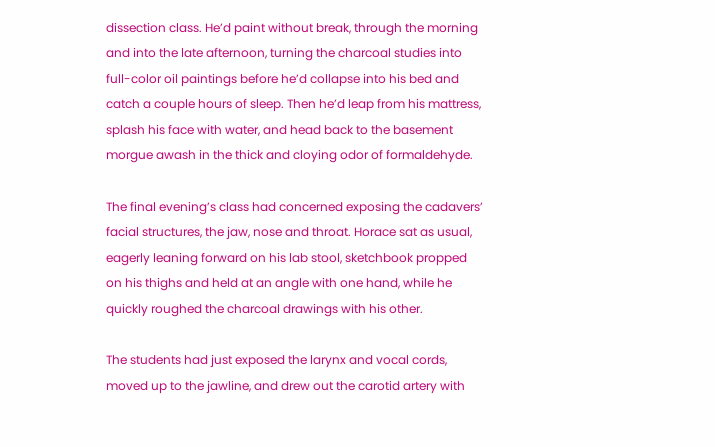dissection class. He’d paint without break, through the morning and into the late afternoon, turning the charcoal studies into full-color oil paintings before he’d collapse into his bed and catch a couple hours of sleep. Then he’d leap from his mattress, splash his face with water, and head back to the basement morgue awash in the thick and cloying odor of formaldehyde.

The final evening’s class had concerned exposing the cadavers’ facial structures, the jaw, nose and throat. Horace sat as usual, eagerly leaning forward on his lab stool, sketchbook propped on his thighs and held at an angle with one hand, while he quickly roughed the charcoal drawings with his other.

The students had just exposed the larynx and vocal cords, moved up to the jawline, and drew out the carotid artery with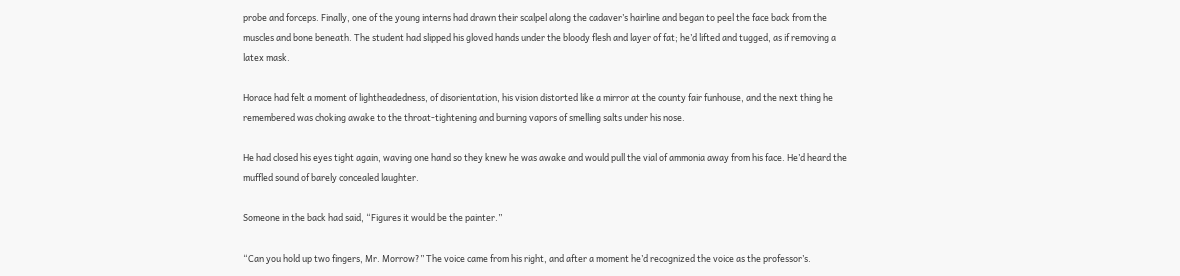probe and forceps. Finally, one of the young interns had drawn their scalpel along the cadaver’s hairline and began to peel the face back from the muscles and bone beneath. The student had slipped his gloved hands under the bloody flesh and layer of fat; he’d lifted and tugged, as if removing a latex mask.

Horace had felt a moment of lightheadedness, of disorientation, his vision distorted like a mirror at the county fair funhouse, and the next thing he remembered was choking awake to the throat-tightening and burning vapors of smelling salts under his nose.

He had closed his eyes tight again, waving one hand so they knew he was awake and would pull the vial of ammonia away from his face. He’d heard the muffled sound of barely concealed laughter.

Someone in the back had said, “Figures it would be the painter.”

“Can you hold up two fingers, Mr. Morrow?” The voice came from his right, and after a moment he’d recognized the voice as the professor’s.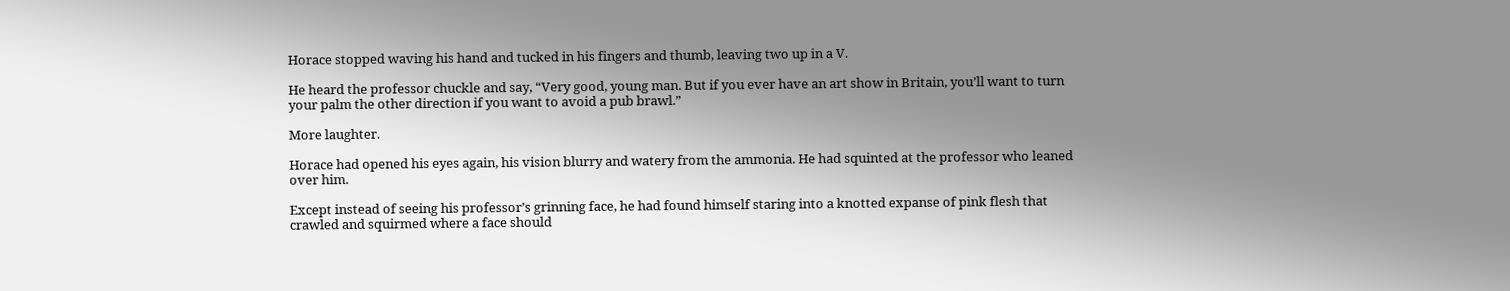Horace stopped waving his hand and tucked in his fingers and thumb, leaving two up in a V.

He heard the professor chuckle and say, “Very good, young man. But if you ever have an art show in Britain, you’ll want to turn your palm the other direction if you want to avoid a pub brawl.”

More laughter.

Horace had opened his eyes again, his vision blurry and watery from the ammonia. He had squinted at the professor who leaned over him.

Except instead of seeing his professor’s grinning face, he had found himself staring into a knotted expanse of pink flesh that crawled and squirmed where a face should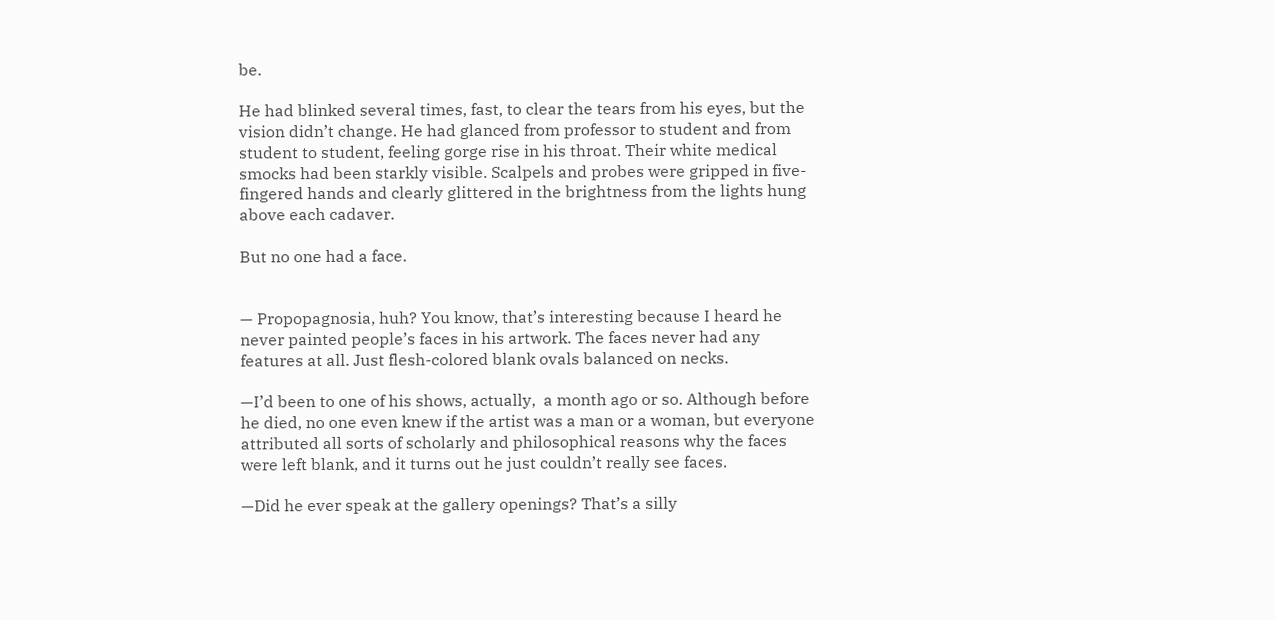be.

He had blinked several times, fast, to clear the tears from his eyes, but the vision didn’t change. He had glanced from professor to student and from student to student, feeling gorge rise in his throat. Their white medical smocks had been starkly visible. Scalpels and probes were gripped in five-fingered hands and clearly glittered in the brightness from the lights hung above each cadaver.

But no one had a face.


— Propopagnosia, huh? You know, that’s interesting because I heard he never painted people’s faces in his artwork. The faces never had any features at all. Just flesh-colored blank ovals balanced on necks.

—I’d been to one of his shows, actually,  a month ago or so. Although before he died, no one even knew if the artist was a man or a woman, but everyone attributed all sorts of scholarly and philosophical reasons why the faces were left blank, and it turns out he just couldn’t really see faces.

—Did he ever speak at the gallery openings? That’s a silly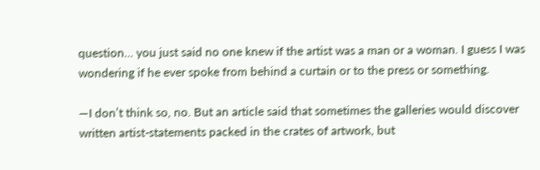question… you just said no one knew if the artist was a man or a woman. I guess I was wondering if he ever spoke from behind a curtain or to the press or something.

—I don’t think so, no. But an article said that sometimes the galleries would discover written artist-statements packed in the crates of artwork, but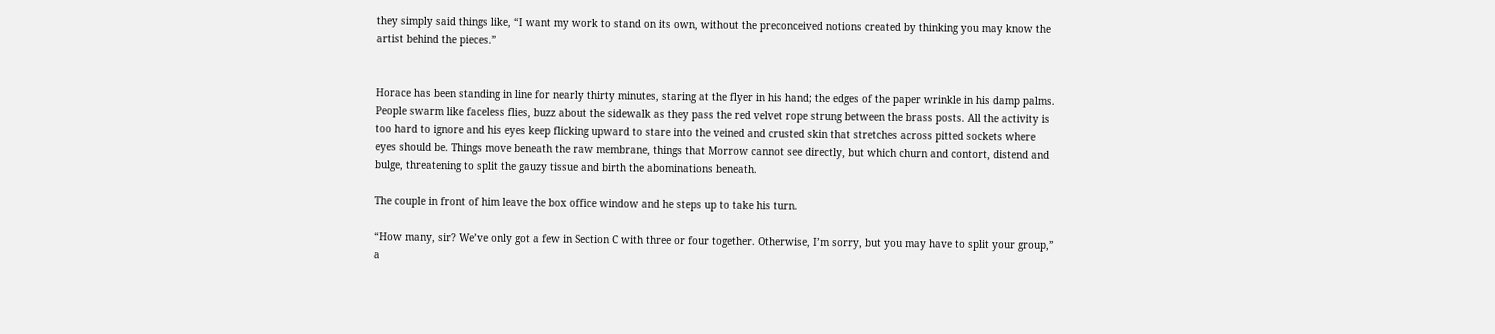they simply said things like, “I want my work to stand on its own, without the preconceived notions created by thinking you may know the artist behind the pieces.”


Horace has been standing in line for nearly thirty minutes, staring at the flyer in his hand; the edges of the paper wrinkle in his damp palms. People swarm like faceless flies, buzz about the sidewalk as they pass the red velvet rope strung between the brass posts. All the activity is too hard to ignore and his eyes keep flicking upward to stare into the veined and crusted skin that stretches across pitted sockets where eyes should be. Things move beneath the raw membrane, things that Morrow cannot see directly, but which churn and contort, distend and bulge, threatening to split the gauzy tissue and birth the abominations beneath.

The couple in front of him leave the box office window and he steps up to take his turn.

“How many, sir? We’ve only got a few in Section C with three or four together. Otherwise, I’m sorry, but you may have to split your group,” a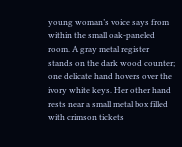young woman’s voice says from within the small oak-paneled room. A gray metal register stands on the dark wood counter; one delicate hand hovers over the ivory white keys. Her other hand rests near a small metal box filled with crimson tickets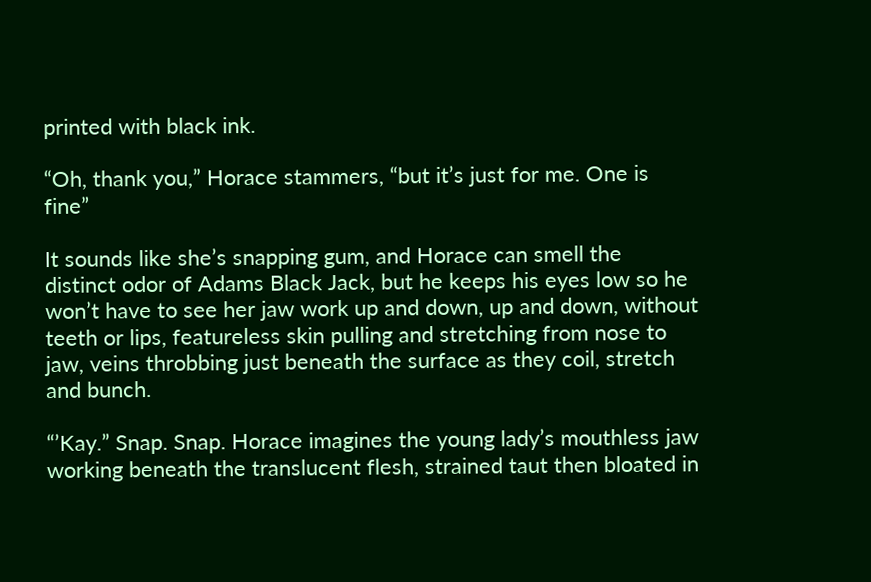printed with black ink.

“Oh, thank you,” Horace stammers, “but it’s just for me. One is fine”

It sounds like she’s snapping gum, and Horace can smell the distinct odor of Adams Black Jack, but he keeps his eyes low so he won’t have to see her jaw work up and down, up and down, without teeth or lips, featureless skin pulling and stretching from nose to jaw, veins throbbing just beneath the surface as they coil, stretch and bunch.

“’Kay.” Snap. Snap. Horace imagines the young lady’s mouthless jaw working beneath the translucent flesh, strained taut then bloated in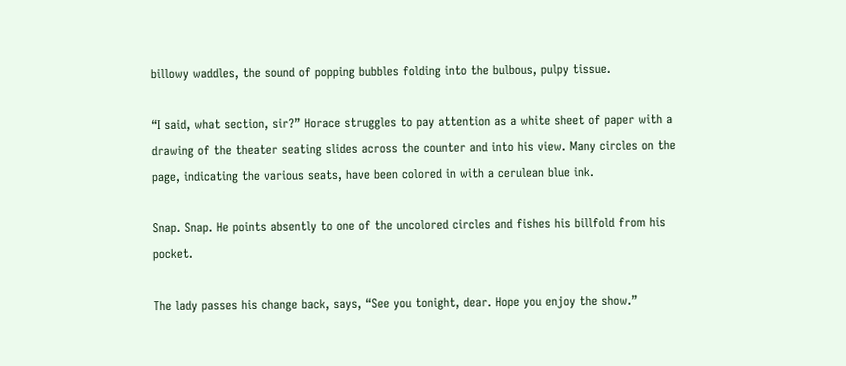billowy waddles, the sound of popping bubbles folding into the bulbous, pulpy tissue.

“I said, what section, sir?” Horace struggles to pay attention as a white sheet of paper with a drawing of the theater seating slides across the counter and into his view. Many circles on the page, indicating the various seats, have been colored in with a cerulean blue ink.

Snap. Snap. He points absently to one of the uncolored circles and fishes his billfold from his pocket.

The lady passes his change back, says, “See you tonight, dear. Hope you enjoy the show.”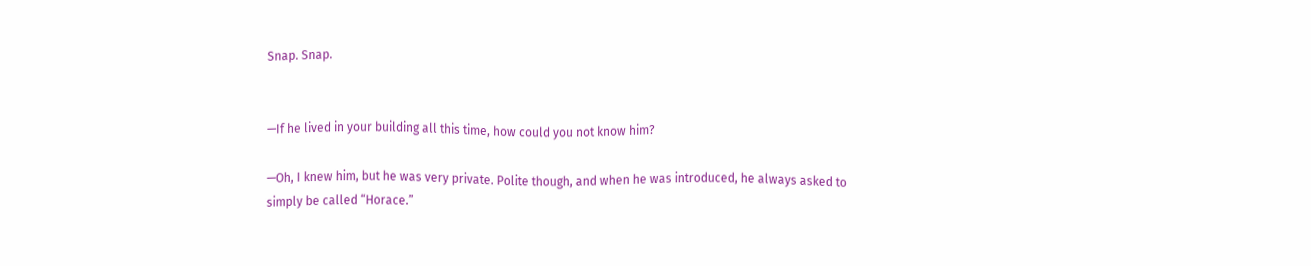Snap. Snap.


—If he lived in your building all this time, how could you not know him?

—Oh, I knew him, but he was very private. Polite though, and when he was introduced, he always asked to simply be called “Horace.”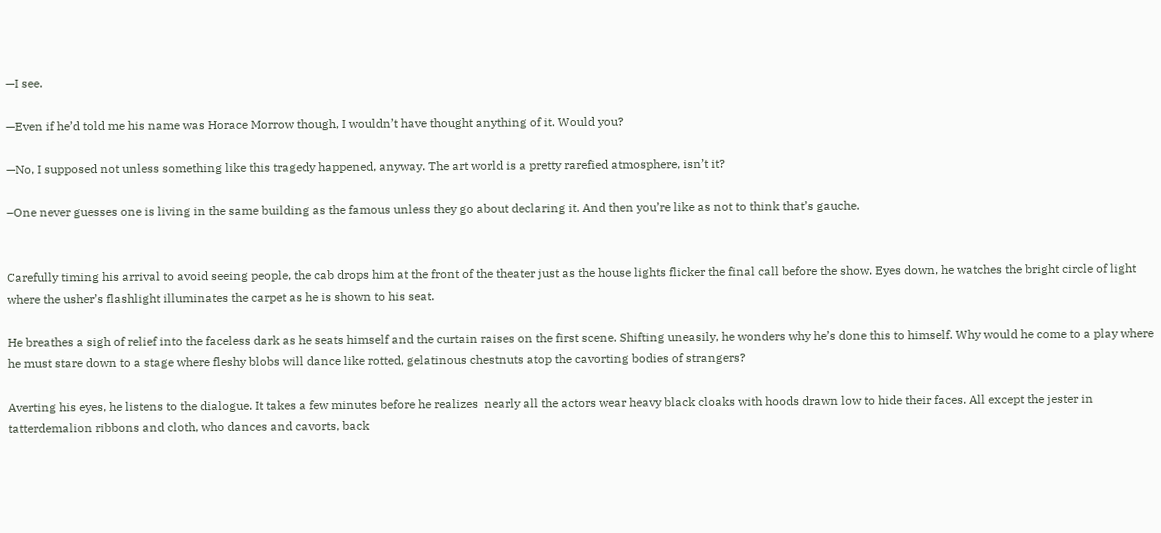—I see.

—Even if he’d told me his name was Horace Morrow though, I wouldn’t have thought anything of it. Would you?

—No, I supposed not unless something like this tragedy happened, anyway. The art world is a pretty rarefied atmosphere, isn’t it?

–One never guesses one is living in the same building as the famous unless they go about declaring it. And then you’re like as not to think that’s gauche.


Carefully timing his arrival to avoid seeing people, the cab drops him at the front of the theater just as the house lights flicker the final call before the show. Eyes down, he watches the bright circle of light where the usher’s flashlight illuminates the carpet as he is shown to his seat.

He breathes a sigh of relief into the faceless dark as he seats himself and the curtain raises on the first scene. Shifting uneasily, he wonders why he’s done this to himself. Why would he come to a play where he must stare down to a stage where fleshy blobs will dance like rotted, gelatinous chestnuts atop the cavorting bodies of strangers?

Averting his eyes, he listens to the dialogue. It takes a few minutes before he realizes  nearly all the actors wear heavy black cloaks with hoods drawn low to hide their faces. All except the jester in tatterdemalion ribbons and cloth, who dances and cavorts, back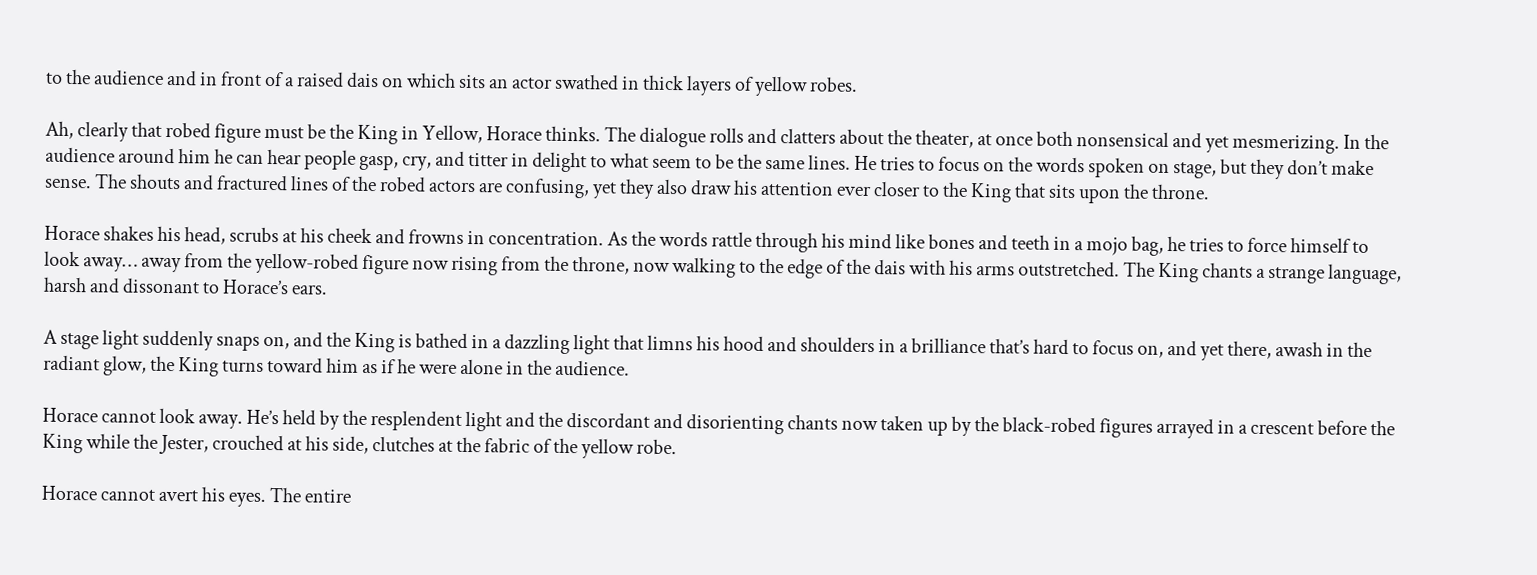to the audience and in front of a raised dais on which sits an actor swathed in thick layers of yellow robes.

Ah, clearly that robed figure must be the King in Yellow, Horace thinks. The dialogue rolls and clatters about the theater, at once both nonsensical and yet mesmerizing. In the audience around him he can hear people gasp, cry, and titter in delight to what seem to be the same lines. He tries to focus on the words spoken on stage, but they don’t make sense. The shouts and fractured lines of the robed actors are confusing, yet they also draw his attention ever closer to the King that sits upon the throne.

Horace shakes his head, scrubs at his cheek and frowns in concentration. As the words rattle through his mind like bones and teeth in a mojo bag, he tries to force himself to look away… away from the yellow-robed figure now rising from the throne, now walking to the edge of the dais with his arms outstretched. The King chants a strange language, harsh and dissonant to Horace’s ears.

A stage light suddenly snaps on, and the King is bathed in a dazzling light that limns his hood and shoulders in a brilliance that’s hard to focus on, and yet there, awash in the radiant glow, the King turns toward him as if he were alone in the audience.

Horace cannot look away. He’s held by the resplendent light and the discordant and disorienting chants now taken up by the black-robed figures arrayed in a crescent before the King while the Jester, crouched at his side, clutches at the fabric of the yellow robe.

Horace cannot avert his eyes. The entire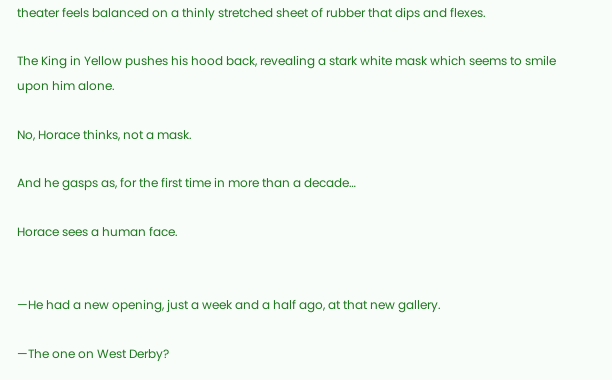theater feels balanced on a thinly stretched sheet of rubber that dips and flexes.

The King in Yellow pushes his hood back, revealing a stark white mask which seems to smile upon him alone.

No, Horace thinks, not a mask.

And he gasps as, for the first time in more than a decade…

Horace sees a human face.


—He had a new opening, just a week and a half ago, at that new gallery.

—The one on West Derby?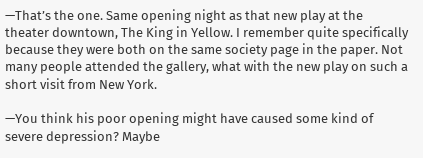—That’s the one. Same opening night as that new play at the theater downtown, The King in Yellow. I remember quite specifically because they were both on the same society page in the paper. Not many people attended the gallery, what with the new play on such a short visit from New York.

—You think his poor opening might have caused some kind of severe depression? Maybe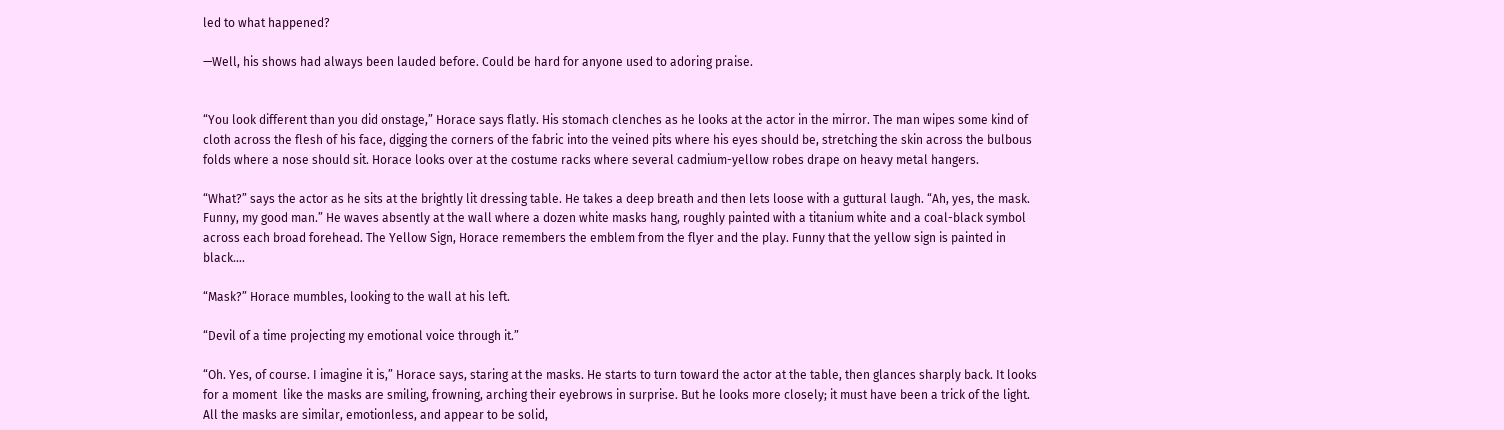led to what happened?

—Well, his shows had always been lauded before. Could be hard for anyone used to adoring praise.


“You look different than you did onstage,” Horace says flatly. His stomach clenches as he looks at the actor in the mirror. The man wipes some kind of cloth across the flesh of his face, digging the corners of the fabric into the veined pits where his eyes should be, stretching the skin across the bulbous folds where a nose should sit. Horace looks over at the costume racks where several cadmium-yellow robes drape on heavy metal hangers.

“What?” says the actor as he sits at the brightly lit dressing table. He takes a deep breath and then lets loose with a guttural laugh. “Ah, yes, the mask. Funny, my good man.” He waves absently at the wall where a dozen white masks hang, roughly painted with a titanium white and a coal-black symbol across each broad forehead. The Yellow Sign, Horace remembers the emblem from the flyer and the play. Funny that the yellow sign is painted in black….

“Mask?” Horace mumbles, looking to the wall at his left.

“Devil of a time projecting my emotional voice through it.”

“Oh. Yes, of course. I imagine it is,” Horace says, staring at the masks. He starts to turn toward the actor at the table, then glances sharply back. It looks for a moment  like the masks are smiling, frowning, arching their eyebrows in surprise. But he looks more closely; it must have been a trick of the light. All the masks are similar, emotionless, and appear to be solid,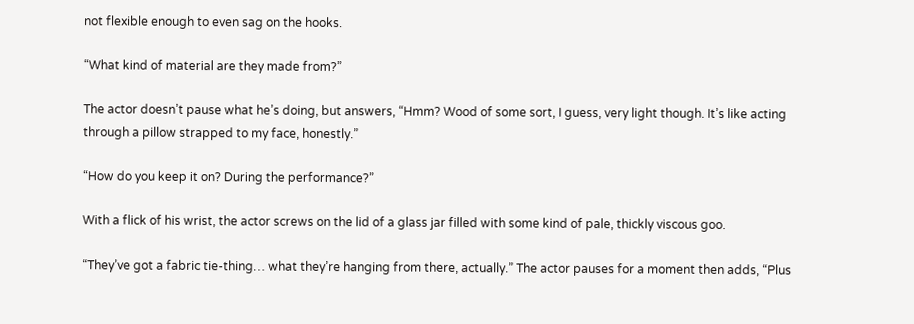not flexible enough to even sag on the hooks.

“What kind of material are they made from?”

The actor doesn’t pause what he’s doing, but answers, “Hmm? Wood of some sort, I guess, very light though. It’s like acting through a pillow strapped to my face, honestly.”

“How do you keep it on? During the performance?”

With a flick of his wrist, the actor screws on the lid of a glass jar filled with some kind of pale, thickly viscous goo.

“They’ve got a fabric tie-thing… what they’re hanging from there, actually.” The actor pauses for a moment then adds, “Plus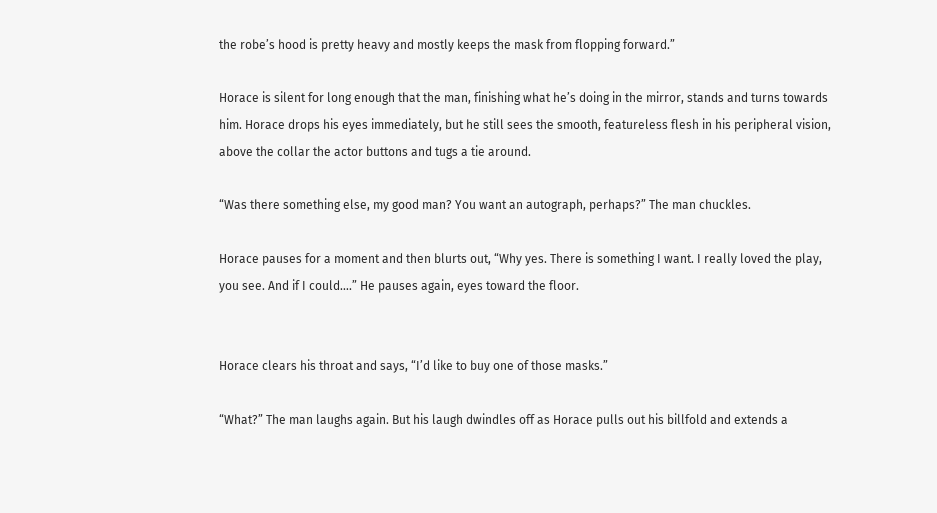the robe’s hood is pretty heavy and mostly keeps the mask from flopping forward.”

Horace is silent for long enough that the man, finishing what he’s doing in the mirror, stands and turns towards him. Horace drops his eyes immediately, but he still sees the smooth, featureless flesh in his peripheral vision, above the collar the actor buttons and tugs a tie around.

“Was there something else, my good man? You want an autograph, perhaps?” The man chuckles.

Horace pauses for a moment and then blurts out, “Why yes. There is something I want. I really loved the play, you see. And if I could….” He pauses again, eyes toward the floor.


Horace clears his throat and says, “I’d like to buy one of those masks.”

“What?” The man laughs again. But his laugh dwindles off as Horace pulls out his billfold and extends a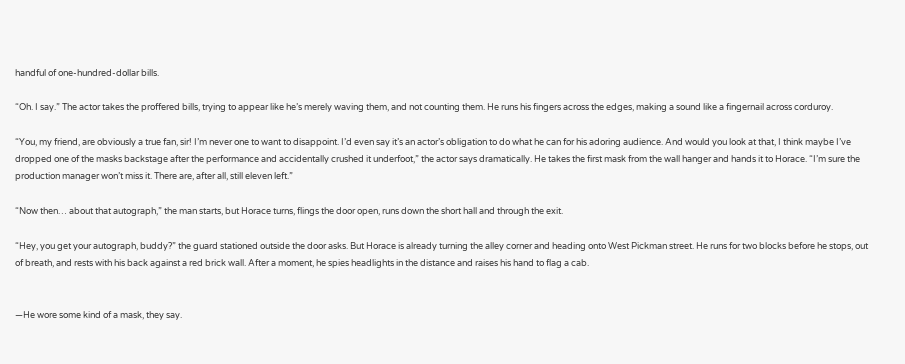handful of one-hundred-dollar bills.

“Oh. I say.” The actor takes the proffered bills, trying to appear like he’s merely waving them, and not counting them. He runs his fingers across the edges, making a sound like a fingernail across corduroy.

“You, my friend, are obviously a true fan, sir! I’m never one to want to disappoint. I’d even say it’s an actor’s obligation to do what he can for his adoring audience. And would you look at that, I think maybe I’ve dropped one of the masks backstage after the performance and accidentally crushed it underfoot,” the actor says dramatically. He takes the first mask from the wall hanger and hands it to Horace. “I’m sure the production manager won’t miss it. There are, after all, still eleven left.”

“Now then… about that autograph,” the man starts, but Horace turns, flings the door open, runs down the short hall and through the exit.

“Hey, you get your autograph, buddy?” the guard stationed outside the door asks. But Horace is already turning the alley corner and heading onto West Pickman street. He runs for two blocks before he stops, out of breath, and rests with his back against a red brick wall. After a moment, he spies headlights in the distance and raises his hand to flag a cab.


—He wore some kind of a mask, they say.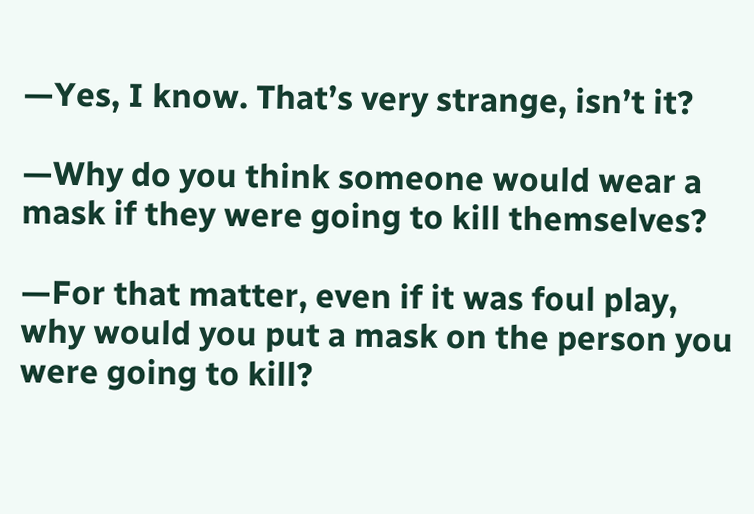—Yes, I know. That’s very strange, isn’t it?

—Why do you think someone would wear a mask if they were going to kill themselves?

—For that matter, even if it was foul play, why would you put a mask on the person you were going to kill?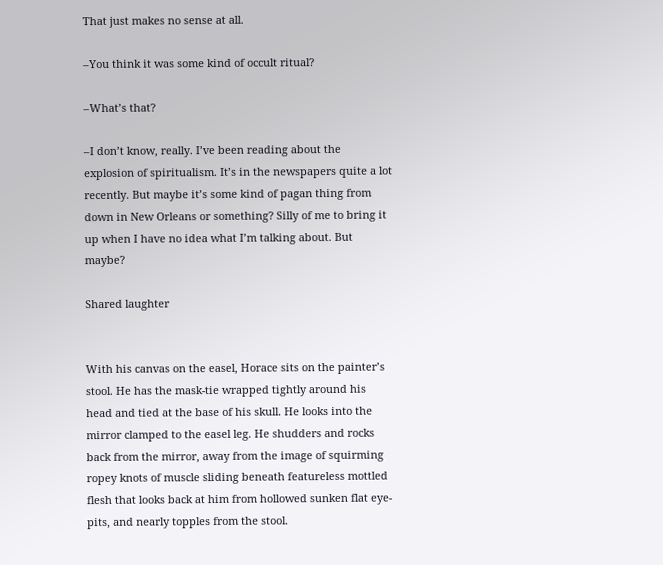That just makes no sense at all.

–You think it was some kind of occult ritual?

–What’s that?

–I don’t know, really. I’ve been reading about the explosion of spiritualism. It’s in the newspapers quite a lot recently. But maybe it’s some kind of pagan thing from down in New Orleans or something? Silly of me to bring it up when I have no idea what I’m talking about. But maybe?

Shared laughter


With his canvas on the easel, Horace sits on the painter’s stool. He has the mask-tie wrapped tightly around his head and tied at the base of his skull. He looks into the mirror clamped to the easel leg. He shudders and rocks back from the mirror, away from the image of squirming ropey knots of muscle sliding beneath featureless mottled flesh that looks back at him from hollowed sunken flat eye-pits, and nearly topples from the stool.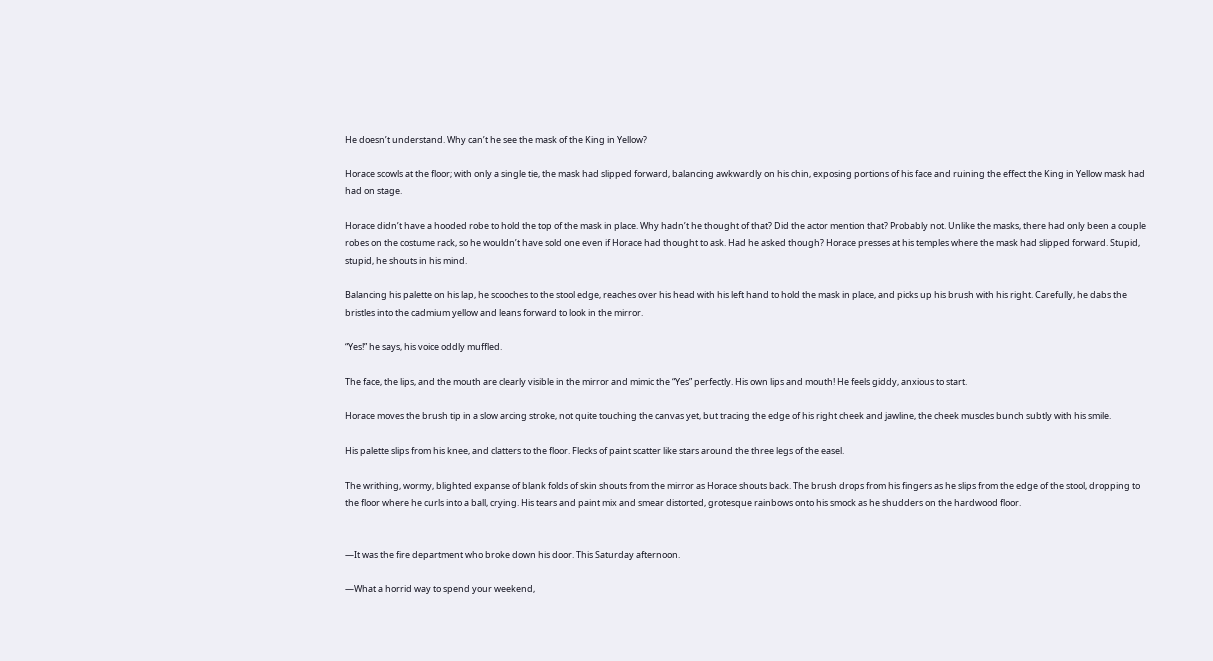He doesn’t understand. Why can’t he see the mask of the King in Yellow?

Horace scowls at the floor; with only a single tie, the mask had slipped forward, balancing awkwardly on his chin, exposing portions of his face and ruining the effect the King in Yellow mask had had on stage.

Horace didn’t have a hooded robe to hold the top of the mask in place. Why hadn’t he thought of that? Did the actor mention that? Probably not. Unlike the masks, there had only been a couple robes on the costume rack, so he wouldn’t have sold one even if Horace had thought to ask. Had he asked though? Horace presses at his temples where the mask had slipped forward. Stupid, stupid, he shouts in his mind.

Balancing his palette on his lap, he scooches to the stool edge, reaches over his head with his left hand to hold the mask in place, and picks up his brush with his right. Carefully, he dabs the bristles into the cadmium yellow and leans forward to look in the mirror.

“Yes!” he says, his voice oddly muffled.

The face, the lips, and the mouth are clearly visible in the mirror and mimic the “Yes” perfectly. His own lips and mouth! He feels giddy, anxious to start.

Horace moves the brush tip in a slow arcing stroke, not quite touching the canvas yet, but tracing the edge of his right cheek and jawline, the cheek muscles bunch subtly with his smile.

His palette slips from his knee, and clatters to the floor. Flecks of paint scatter like stars around the three legs of the easel.

The writhing, wormy, blighted expanse of blank folds of skin shouts from the mirror as Horace shouts back. The brush drops from his fingers as he slips from the edge of the stool, dropping to the floor where he curls into a ball, crying. His tears and paint mix and smear distorted, grotesque rainbows onto his smock as he shudders on the hardwood floor.


—It was the fire department who broke down his door. This Saturday afternoon.

—What a horrid way to spend your weekend,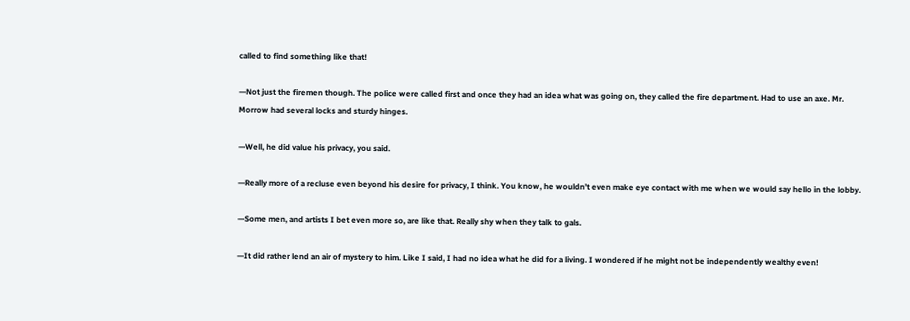called to find something like that!

—Not just the firemen though. The police were called first and once they had an idea what was going on, they called the fire department. Had to use an axe. Mr. Morrow had several locks and sturdy hinges.

—Well, he did value his privacy, you said.

—Really more of a recluse even beyond his desire for privacy, I think. You know, he wouldn’t even make eye contact with me when we would say hello in the lobby.

—Some men, and artists I bet even more so, are like that. Really shy when they talk to gals.

—It did rather lend an air of mystery to him. Like I said, I had no idea what he did for a living. I wondered if he might not be independently wealthy even!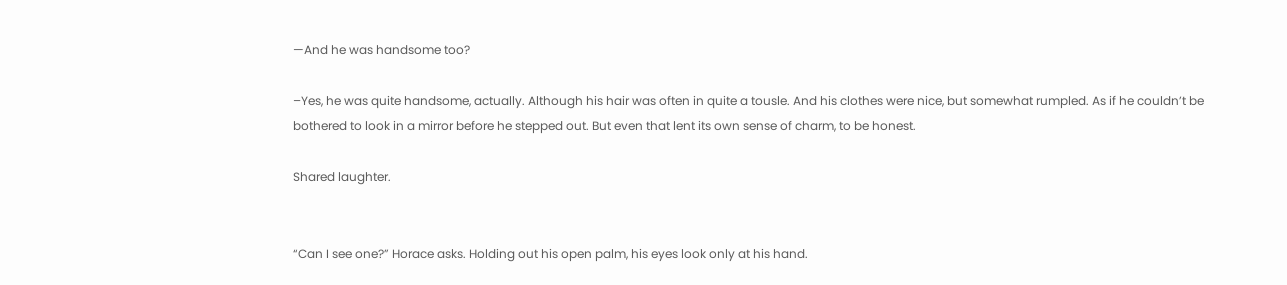—And he was handsome too?

–Yes, he was quite handsome, actually. Although his hair was often in quite a tousle. And his clothes were nice, but somewhat rumpled. As if he couldn’t be bothered to look in a mirror before he stepped out. But even that lent its own sense of charm, to be honest.

Shared laughter.


“Can I see one?” Horace asks. Holding out his open palm, his eyes look only at his hand.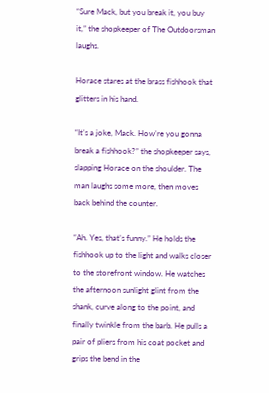“Sure Mack, but you break it, you buy it,” the shopkeeper of The Outdoorsman laughs.

Horace stares at the brass fishhook that glitters in his hand.

“It’s a joke, Mack. How’re you gonna break a fishhook?” the shopkeeper says, slapping Horace on the shoulder. The man laughs some more, then moves back behind the counter.

“Ah. Yes, that’s funny.” He holds the fishhook up to the light and walks closer to the storefront window. He watches the afternoon sunlight glint from the shank, curve along to the point, and finally twinkle from the barb. He pulls a pair of pliers from his coat pocket and grips the bend in the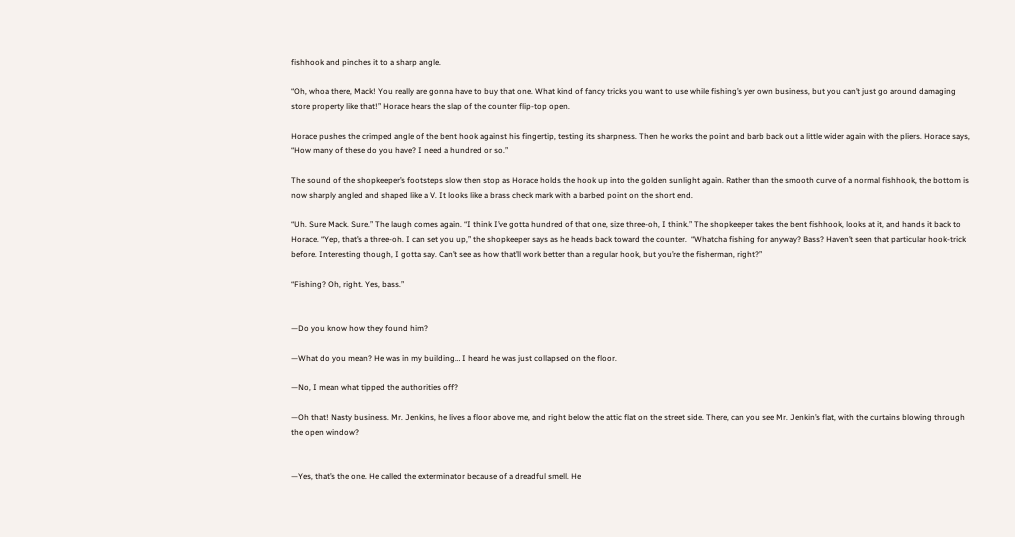fishhook and pinches it to a sharp angle.

“Oh, whoa there, Mack! You really are gonna have to buy that one. What kind of fancy tricks you want to use while fishing’s yer own business, but you can’t just go around damaging store property like that!” Horace hears the slap of the counter flip-top open.

Horace pushes the crimped angle of the bent hook against his fingertip, testing its sharpness. Then he works the point and barb back out a little wider again with the pliers. Horace says, “How many of these do you have? I need a hundred or so.”

The sound of the shopkeeper’s footsteps slow then stop as Horace holds the hook up into the golden sunlight again. Rather than the smooth curve of a normal fishhook, the bottom is now sharply angled and shaped like a V. It looks like a brass check mark with a barbed point on the short end.

“Uh. Sure Mack. Sure.” The laugh comes again. “I think I’ve gotta hundred of that one, size three-oh, I think.” The shopkeeper takes the bent fishhook, looks at it, and hands it back to Horace. “Yep, that’s a three-oh. I can set you up,” the shopkeeper says as he heads back toward the counter.  “Whatcha fishing for anyway? Bass? Haven’t seen that particular hook-trick before. Interesting though, I gotta say. Can’t see as how that’ll work better than a regular hook, but you’re the fisherman, right?”

“Fishing? Oh, right. Yes, bass.”


—Do you know how they found him?

—What do you mean? He was in my building… I heard he was just collapsed on the floor.

—No, I mean what tipped the authorities off?

—Oh that! Nasty business. Mr. Jenkins, he lives a floor above me, and right below the attic flat on the street side. There, can you see Mr. Jenkin’s flat, with the curtains blowing through the open window?


—Yes, that’s the one. He called the exterminator because of a dreadful smell. He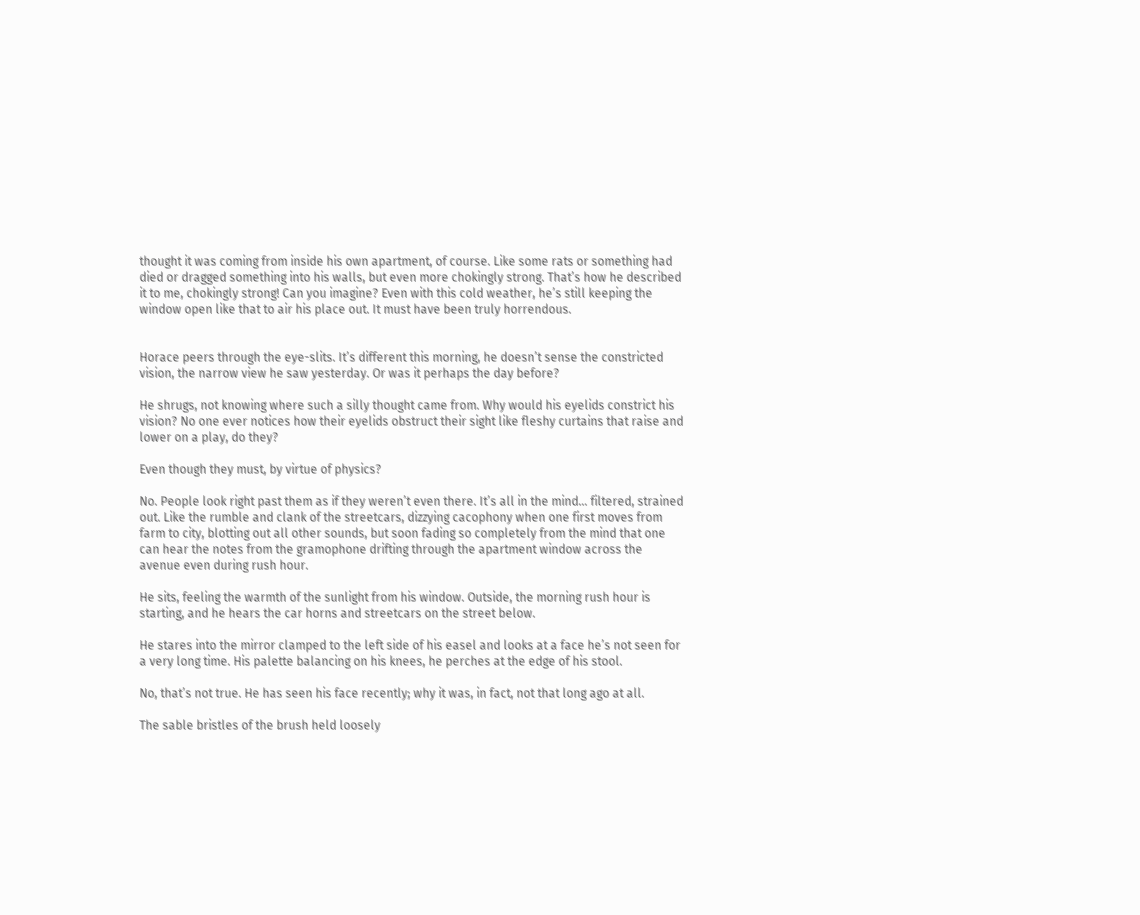thought it was coming from inside his own apartment, of course. Like some rats or something had died or dragged something into his walls, but even more chokingly strong. That’s how he described it to me, chokingly strong! Can you imagine? Even with this cold weather, he’s still keeping the window open like that to air his place out. It must have been truly horrendous.


Horace peers through the eye-slits. It’s different this morning, he doesn’t sense the constricted vision, the narrow view he saw yesterday. Or was it perhaps the day before?

He shrugs, not knowing where such a silly thought came from. Why would his eyelids constrict his vision? No one ever notices how their eyelids obstruct their sight like fleshy curtains that raise and lower on a play, do they?

Even though they must, by virtue of physics?

No. People look right past them as if they weren’t even there. It’s all in the mind… filtered, strained out. Like the rumble and clank of the streetcars, dizzying cacophony when one first moves from farm to city, blotting out all other sounds, but soon fading so completely from the mind that one can hear the notes from the gramophone drifting through the apartment window across the avenue even during rush hour.

He sits, feeling the warmth of the sunlight from his window. Outside, the morning rush hour is starting, and he hears the car horns and streetcars on the street below.

He stares into the mirror clamped to the left side of his easel and looks at a face he’s not seen for a very long time. His palette balancing on his knees, he perches at the edge of his stool.

No, that’s not true. He has seen his face recently; why it was, in fact, not that long ago at all.

The sable bristles of the brush held loosely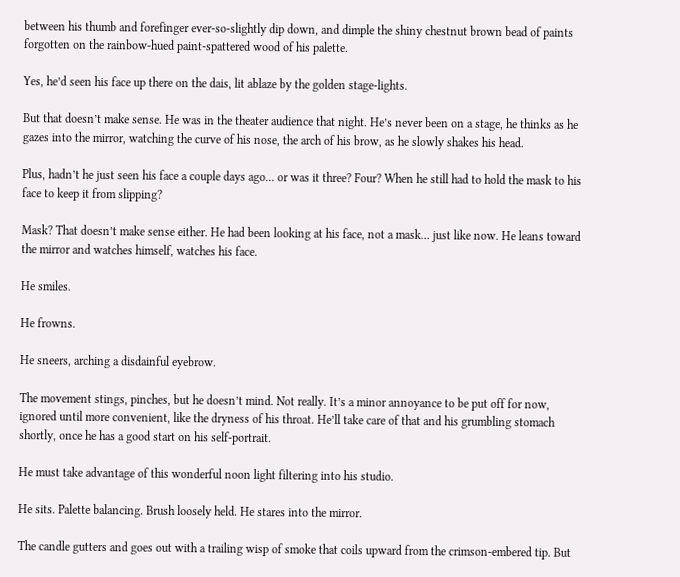between his thumb and forefinger ever-so-slightly dip down, and dimple the shiny chestnut brown bead of paints forgotten on the rainbow-hued paint-spattered wood of his palette.

Yes, he’d seen his face up there on the dais, lit ablaze by the golden stage-lights.

But that doesn’t make sense. He was in the theater audience that night. He’s never been on a stage, he thinks as he gazes into the mirror, watching the curve of his nose, the arch of his brow, as he slowly shakes his head.

Plus, hadn’t he just seen his face a couple days ago… or was it three? Four? When he still had to hold the mask to his face to keep it from slipping?

Mask? That doesn’t make sense either. He had been looking at his face, not a mask… just like now. He leans toward the mirror and watches himself, watches his face.

He smiles.

He frowns.

He sneers, arching a disdainful eyebrow.

The movement stings, pinches, but he doesn’t mind. Not really. It’s a minor annoyance to be put off for now, ignored until more convenient, like the dryness of his throat. He’ll take care of that and his grumbling stomach shortly, once he has a good start on his self-portrait.

He must take advantage of this wonderful noon light filtering into his studio.

He sits. Palette balancing. Brush loosely held. He stares into the mirror.

The candle gutters and goes out with a trailing wisp of smoke that coils upward from the crimson-embered tip. But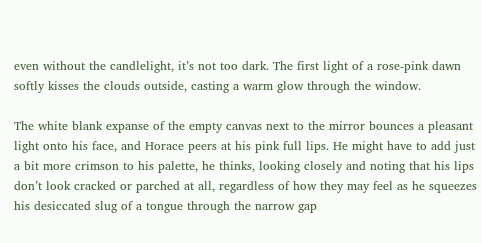even without the candlelight, it’s not too dark. The first light of a rose-pink dawn softly kisses the clouds outside, casting a warm glow through the window.

The white blank expanse of the empty canvas next to the mirror bounces a pleasant light onto his face, and Horace peers at his pink full lips. He might have to add just a bit more crimson to his palette, he thinks, looking closely and noting that his lips don’t look cracked or parched at all, regardless of how they may feel as he squeezes his desiccated slug of a tongue through the narrow gap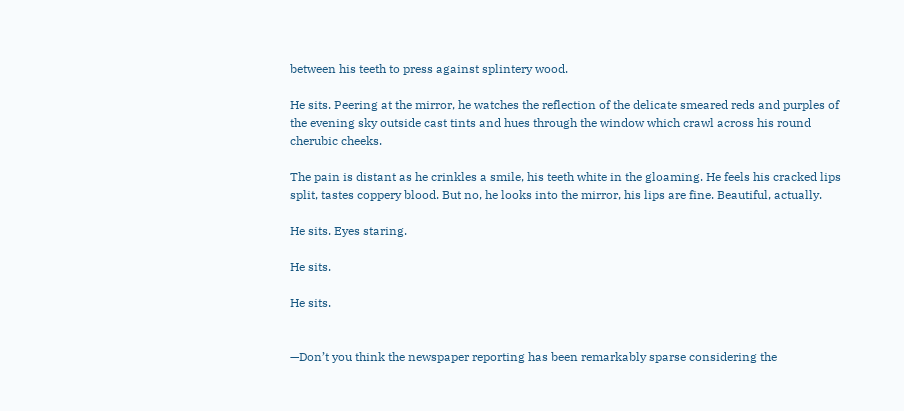between his teeth to press against splintery wood.

He sits. Peering at the mirror, he watches the reflection of the delicate smeared reds and purples of the evening sky outside cast tints and hues through the window which crawl across his round cherubic cheeks.

The pain is distant as he crinkles a smile, his teeth white in the gloaming. He feels his cracked lips split, tastes coppery blood. But no, he looks into the mirror, his lips are fine. Beautiful, actually.

He sits. Eyes staring.

He sits.

He sits.


—Don’t you think the newspaper reporting has been remarkably sparse considering the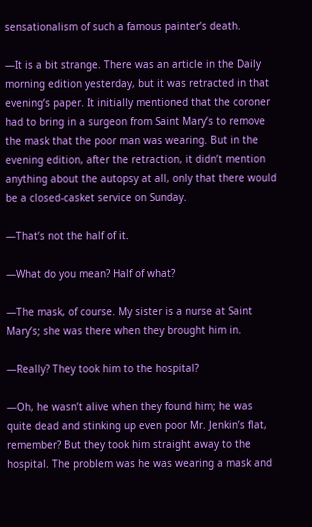sensationalism of such a famous painter’s death.

—It is a bit strange. There was an article in the Daily morning edition yesterday, but it was retracted in that evening’s paper. It initially mentioned that the coroner had to bring in a surgeon from Saint Mary’s to remove the mask that the poor man was wearing. But in the evening edition, after the retraction, it didn’t mention anything about the autopsy at all, only that there would be a closed-casket service on Sunday.

—That’s not the half of it.

—What do you mean? Half of what?

—The mask, of course. My sister is a nurse at Saint Mary’s; she was there when they brought him in.

—Really? They took him to the hospital?

—Oh, he wasn’t alive when they found him; he was quite dead and stinking up even poor Mr. Jenkin’s flat, remember? But they took him straight away to the hospital. The problem was he was wearing a mask and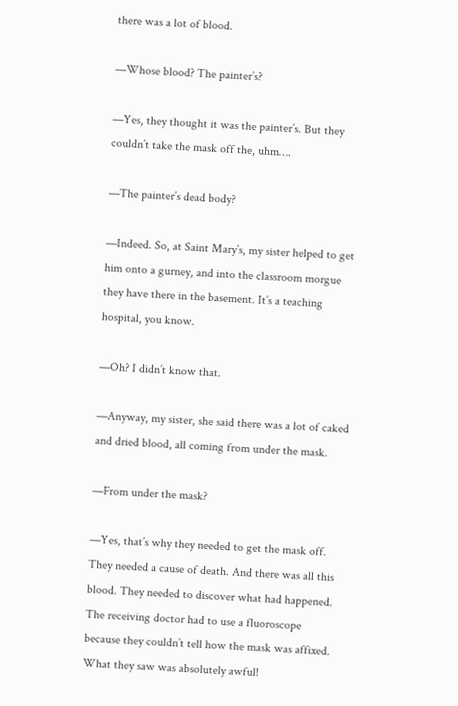there was a lot of blood.

—Whose blood? The painter’s?

—Yes, they thought it was the painter’s. But they couldn’t take the mask off the, uhm….

—The painter’s dead body?

—Indeed. So, at Saint Mary’s, my sister helped to get him onto a gurney, and into the classroom morgue they have there in the basement. It’s a teaching hospital, you know.

—Oh? I didn’t know that.

—Anyway, my sister, she said there was a lot of caked and dried blood, all coming from under the mask.

—From under the mask?

—Yes, that’s why they needed to get the mask off. They needed a cause of death. And there was all this blood. They needed to discover what had happened. The receiving doctor had to use a fluoroscope because they couldn’t tell how the mask was affixed. What they saw was absolutely awful!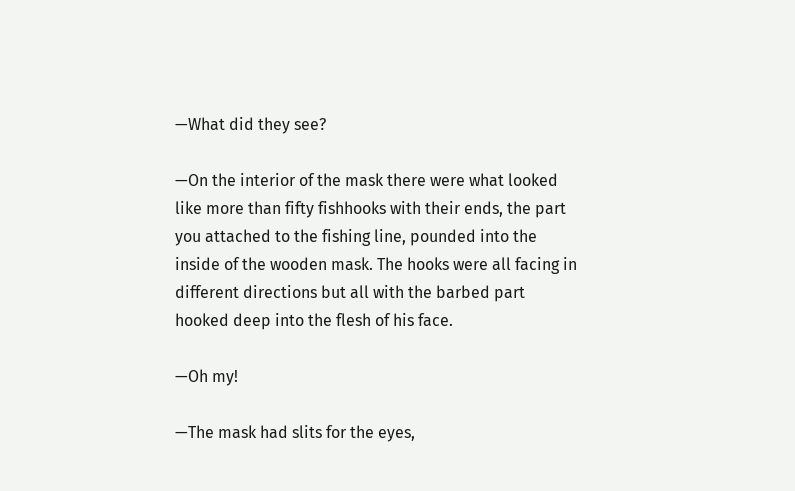—What did they see?

—On the interior of the mask there were what looked like more than fifty fishhooks with their ends, the part you attached to the fishing line, pounded into the inside of the wooden mask. The hooks were all facing in different directions but all with the barbed part hooked deep into the flesh of his face.

—Oh my!

—The mask had slits for the eyes,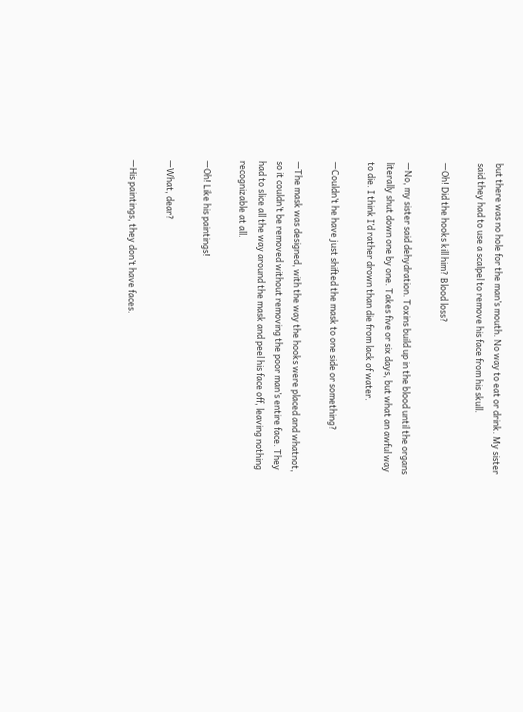but there was no hole for the man’s mouth. No way to eat or drink. My sister said they had to use a scalpel to remove his face from his skull.

—Oh! Did the hooks kill him? Blood loss?

—No, my sister said dehydration. Toxins build up in the blood until the organs literally shut down one by one. Takes five or six days, but what an awful way to die. I think I’d rather drown than die from lack of water.

—Couldn’t he have just shifted the mask to one side or something?

—The mask was designed, with the way the hooks were placed and whatnot, so it couldn’t be removed without removing the poor man’s entire face. They had to slice all the way around the mask and peel his face off, leaving nothing recognizable at all.

—Oh! Like his paintings!

—What, dear?

—His paintings, they don’t have faces.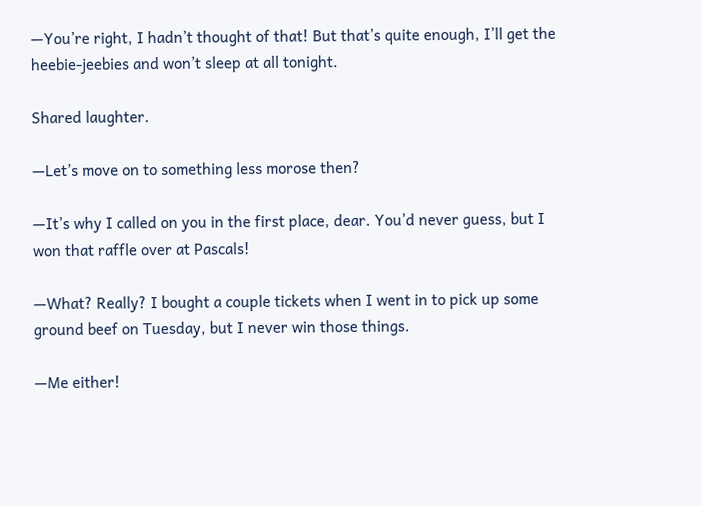—You’re right, I hadn’t thought of that! But that’s quite enough, I’ll get the heebie-jeebies and won’t sleep at all tonight.

Shared laughter.

—Let’s move on to something less morose then?

—It’s why I called on you in the first place, dear. You’d never guess, but I won that raffle over at Pascals!

—What? Really? I bought a couple tickets when I went in to pick up some ground beef on Tuesday, but I never win those things.

—Me either!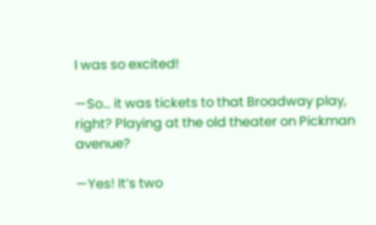I was so excited!

—So… it was tickets to that Broadway play, right? Playing at the old theater on Pickman avenue?

—Yes! It’s two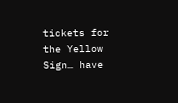tickets for the Yellow Sign… have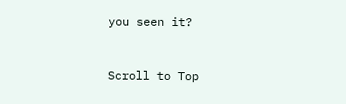you seen it?


Scroll to Top